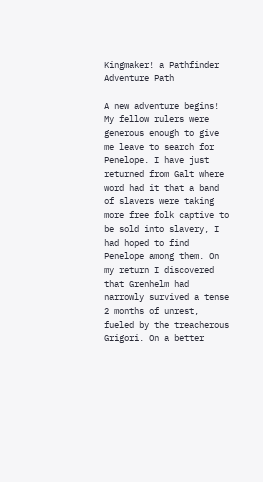Kingmaker! a Pathfinder Adventure Path

A new adventure begins!
My fellow rulers were generous enough to give me leave to search for Penelope. I have just returned from Galt where word had it that a band of slavers were taking more free folk captive to be sold into slavery, I had hoped to find Penelope among them. On my return I discovered that Grenhelm had narrowly survived a tense 2 months of unrest, fueled by the treacherous Grigori. On a better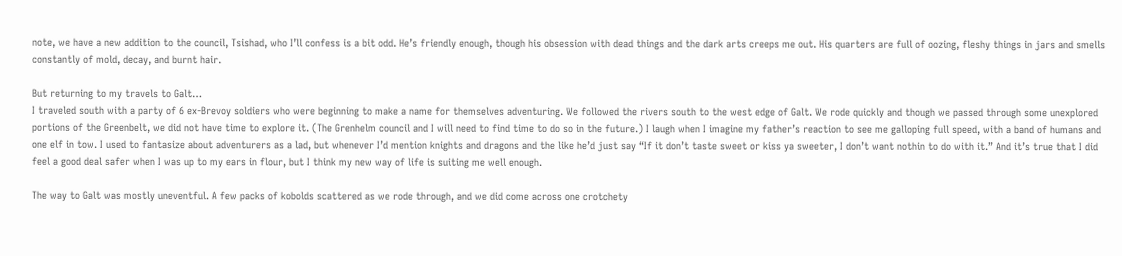note, we have a new addition to the council, Tsishad, who I’ll confess is a bit odd. He’s friendly enough, though his obsession with dead things and the dark arts creeps me out. His quarters are full of oozing, fleshy things in jars and smells constantly of mold, decay, and burnt hair.

But returning to my travels to Galt…
I traveled south with a party of 6 ex-Brevoy soldiers who were beginning to make a name for themselves adventuring. We followed the rivers south to the west edge of Galt. We rode quickly and though we passed through some unexplored portions of the Greenbelt, we did not have time to explore it. (The Grenhelm council and I will need to find time to do so in the future.) I laugh when I imagine my father’s reaction to see me galloping full speed, with a band of humans and one elf in tow. I used to fantasize about adventurers as a lad, but whenever I’d mention knights and dragons and the like he’d just say “If it don’t taste sweet or kiss ya sweeter, I don’t want nothin to do with it.” And it’s true that I did feel a good deal safer when I was up to my ears in flour, but I think my new way of life is suiting me well enough.

The way to Galt was mostly uneventful. A few packs of kobolds scattered as we rode through, and we did come across one crotchety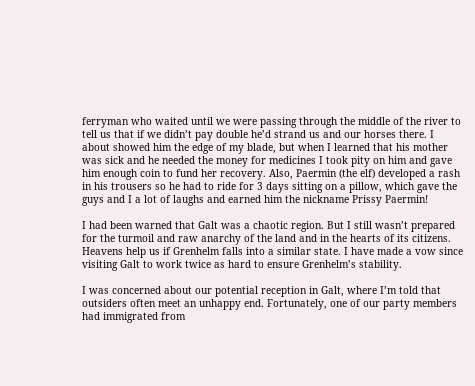ferryman who waited until we were passing through the middle of the river to tell us that if we didn’t pay double he’d strand us and our horses there. I about showed him the edge of my blade, but when I learned that his mother was sick and he needed the money for medicines I took pity on him and gave him enough coin to fund her recovery. Also, Paermin (the elf) developed a rash in his trousers so he had to ride for 3 days sitting on a pillow, which gave the guys and I a lot of laughs and earned him the nickname Prissy Paermin!

I had been warned that Galt was a chaotic region. But I still wasn’t prepared for the turmoil and raw anarchy of the land and in the hearts of its citizens. Heavens help us if Grenhelm falls into a similar state. I have made a vow since visiting Galt to work twice as hard to ensure Grenhelm’s stability.

I was concerned about our potential reception in Galt, where I’m told that outsiders often meet an unhappy end. Fortunately, one of our party members had immigrated from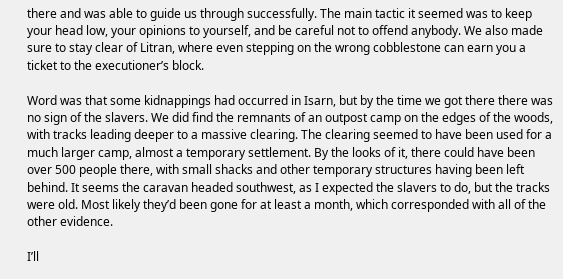there and was able to guide us through successfully. The main tactic it seemed was to keep your head low, your opinions to yourself, and be careful not to offend anybody. We also made sure to stay clear of Litran, where even stepping on the wrong cobblestone can earn you a ticket to the executioner’s block.

Word was that some kidnappings had occurred in Isarn, but by the time we got there there was no sign of the slavers. We did find the remnants of an outpost camp on the edges of the woods, with tracks leading deeper to a massive clearing. The clearing seemed to have been used for a much larger camp, almost a temporary settlement. By the looks of it, there could have been over 500 people there, with small shacks and other temporary structures having been left behind. It seems the caravan headed southwest, as I expected the slavers to do, but the tracks were old. Most likely they’d been gone for at least a month, which corresponded with all of the other evidence.

I’ll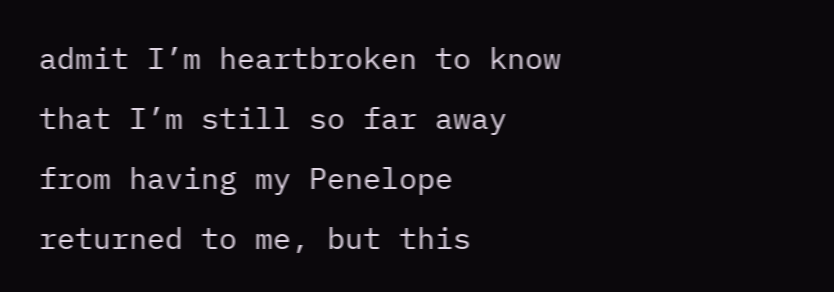admit I’m heartbroken to know that I’m still so far away from having my Penelope returned to me, but this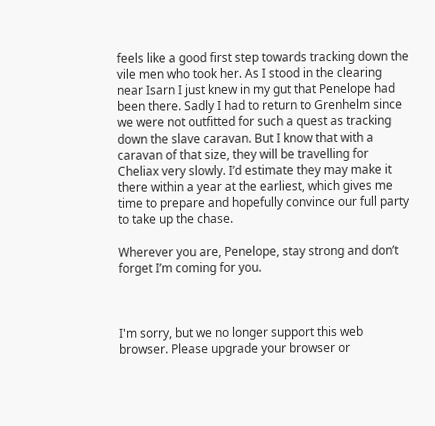feels like a good first step towards tracking down the vile men who took her. As I stood in the clearing near Isarn I just knew in my gut that Penelope had been there. Sadly I had to return to Grenhelm since we were not outfitted for such a quest as tracking down the slave caravan. But I know that with a caravan of that size, they will be travelling for Cheliax very slowly. I’d estimate they may make it there within a year at the earliest, which gives me time to prepare and hopefully convince our full party to take up the chase.

Wherever you are, Penelope, stay strong and don’t forget I’m coming for you.



I'm sorry, but we no longer support this web browser. Please upgrade your browser or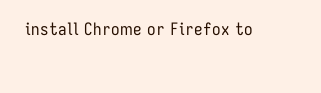install Chrome or Firefox to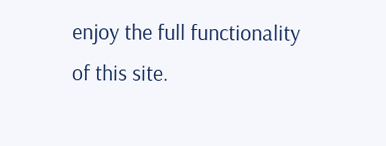enjoy the full functionality of this site.